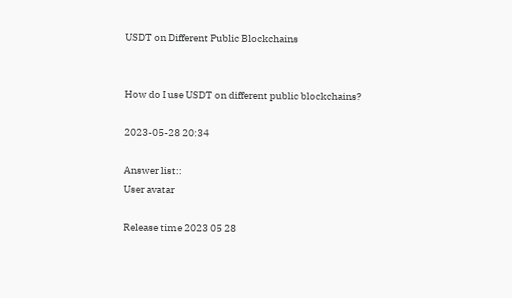USDT on Different Public Blockchains


How do I use USDT on different public blockchains?

2023-05-28 20:34

Answer list::
User avatar

Release time 2023 05 28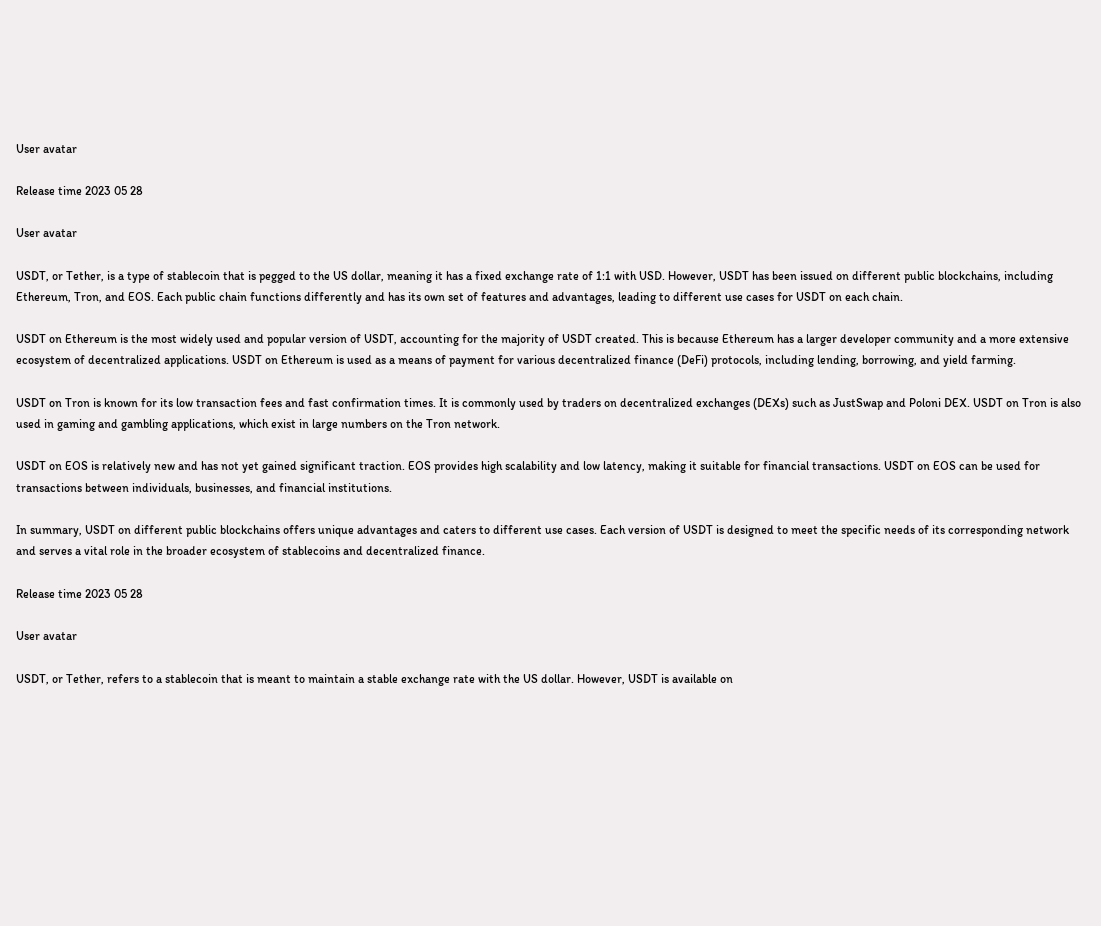User avatar

Release time 2023 05 28

User avatar

USDT, or Tether, is a type of stablecoin that is pegged to the US dollar, meaning it has a fixed exchange rate of 1:1 with USD. However, USDT has been issued on different public blockchains, including Ethereum, Tron, and EOS. Each public chain functions differently and has its own set of features and advantages, leading to different use cases for USDT on each chain.

USDT on Ethereum is the most widely used and popular version of USDT, accounting for the majority of USDT created. This is because Ethereum has a larger developer community and a more extensive ecosystem of decentralized applications. USDT on Ethereum is used as a means of payment for various decentralized finance (DeFi) protocols, including lending, borrowing, and yield farming.

USDT on Tron is known for its low transaction fees and fast confirmation times. It is commonly used by traders on decentralized exchanges (DEXs) such as JustSwap and Poloni DEX. USDT on Tron is also used in gaming and gambling applications, which exist in large numbers on the Tron network.

USDT on EOS is relatively new and has not yet gained significant traction. EOS provides high scalability and low latency, making it suitable for financial transactions. USDT on EOS can be used for transactions between individuals, businesses, and financial institutions.

In summary, USDT on different public blockchains offers unique advantages and caters to different use cases. Each version of USDT is designed to meet the specific needs of its corresponding network and serves a vital role in the broader ecosystem of stablecoins and decentralized finance.

Release time 2023 05 28

User avatar

USDT, or Tether, refers to a stablecoin that is meant to maintain a stable exchange rate with the US dollar. However, USDT is available on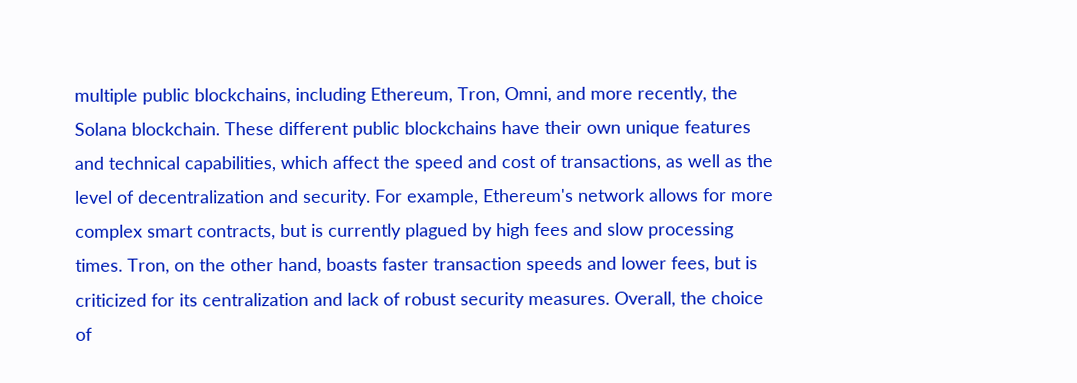multiple public blockchains, including Ethereum, Tron, Omni, and more recently, the Solana blockchain. These different public blockchains have their own unique features and technical capabilities, which affect the speed and cost of transactions, as well as the level of decentralization and security. For example, Ethereum's network allows for more complex smart contracts, but is currently plagued by high fees and slow processing times. Tron, on the other hand, boasts faster transaction speeds and lower fees, but is criticized for its centralization and lack of robust security measures. Overall, the choice of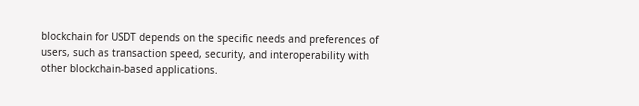blockchain for USDT depends on the specific needs and preferences of users, such as transaction speed, security, and interoperability with other blockchain-based applications.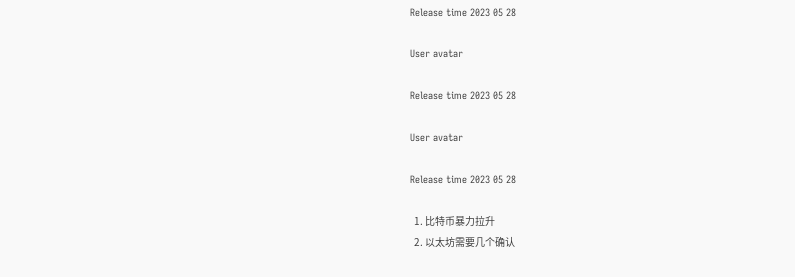Release time 2023 05 28

User avatar

Release time 2023 05 28

User avatar

Release time 2023 05 28

  1. 比特币暴力拉升
  2. 以太坊需要几个确认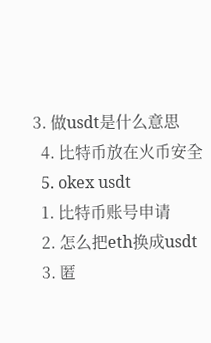3. 做usdt是什么意思
  4. 比特币放在火币安全
  5. okex usdt
  1. 比特币账号申请
  2. 怎么把eth换成usdt
  3. 匿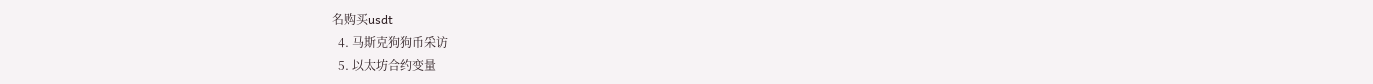名购买usdt
  4. 马斯克狗狗币采访
  5. 以太坊合约变量